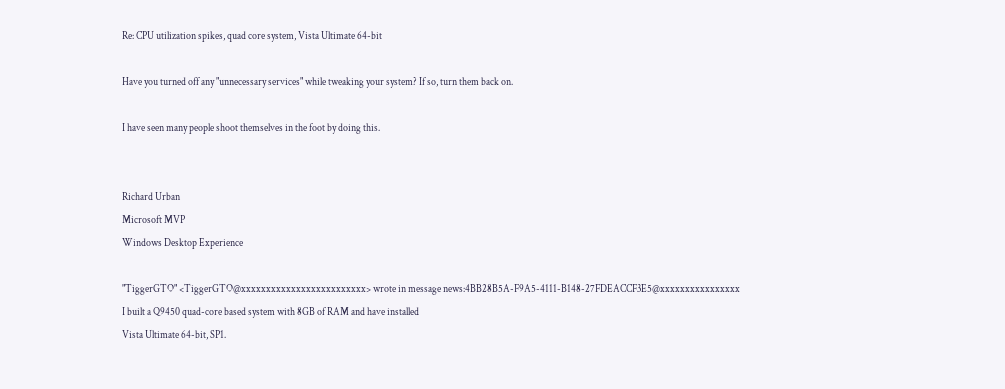Re: CPU utilization spikes, quad core system, Vista Ultimate 64-bit

Have you turned off any "unnecessary services" while tweaking your system? If so, turn them back on.

I have seen many people shoot themselves in the foot by doing this.


Richard Urban
Microsoft MVP
Windows Desktop Experience

"TiggerGTO" <TiggerGTO@xxxxxxxxxxxxxxxxxxxxxxxxx> wrote in message news:4BB28B5A-F9A5-4111-B148-27FDEACCF3E5@xxxxxxxxxxxxxxxx
I built a Q9450 quad-core based system with 8GB of RAM and have installed
Vista Ultimate 64-bit, SP1.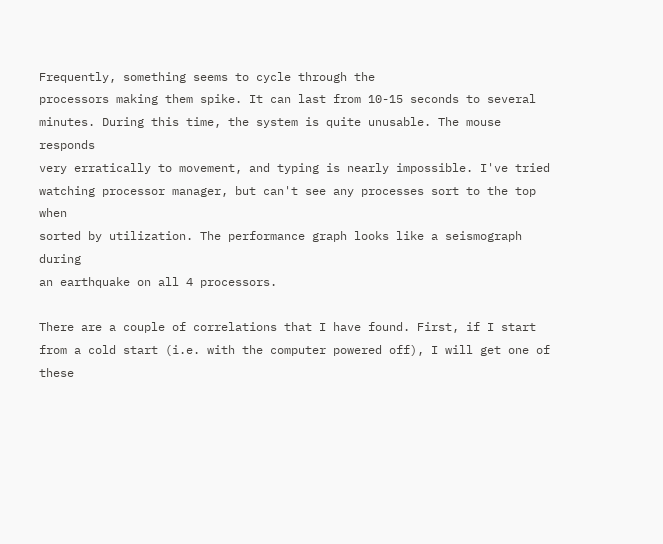Frequently, something seems to cycle through the
processors making them spike. It can last from 10-15 seconds to several
minutes. During this time, the system is quite unusable. The mouse responds
very erratically to movement, and typing is nearly impossible. I've tried
watching processor manager, but can't see any processes sort to the top when
sorted by utilization. The performance graph looks like a seismograph during
an earthquake on all 4 processors.

There are a couple of correlations that I have found. First, if I start
from a cold start (i.e. with the computer powered off), I will get one of
these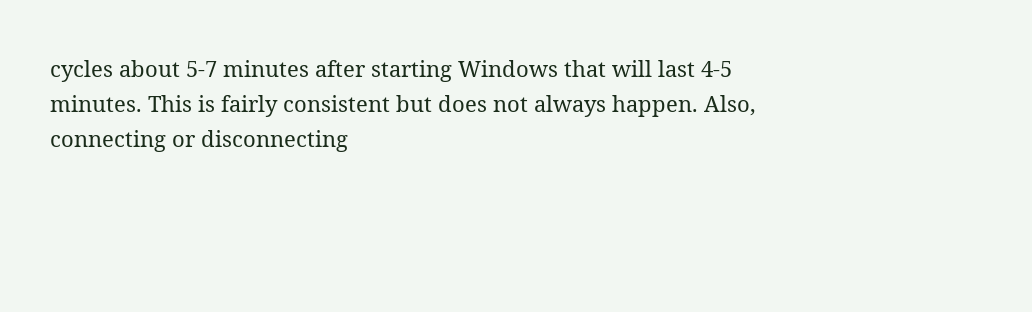cycles about 5-7 minutes after starting Windows that will last 4-5
minutes. This is fairly consistent but does not always happen. Also,
connecting or disconnecting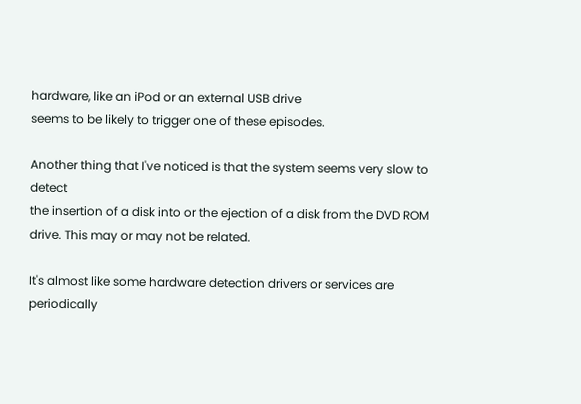hardware, like an iPod or an external USB drive
seems to be likely to trigger one of these episodes.

Another thing that I've noticed is that the system seems very slow to detect
the insertion of a disk into or the ejection of a disk from the DVD ROM
drive. This may or may not be related.

It's almost like some hardware detection drivers or services are
periodically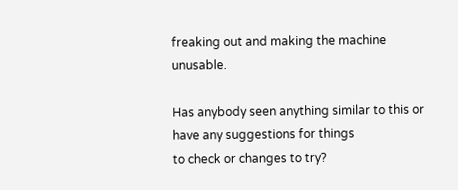freaking out and making the machine unusable.

Has anybody seen anything similar to this or have any suggestions for things
to check or changes to try?